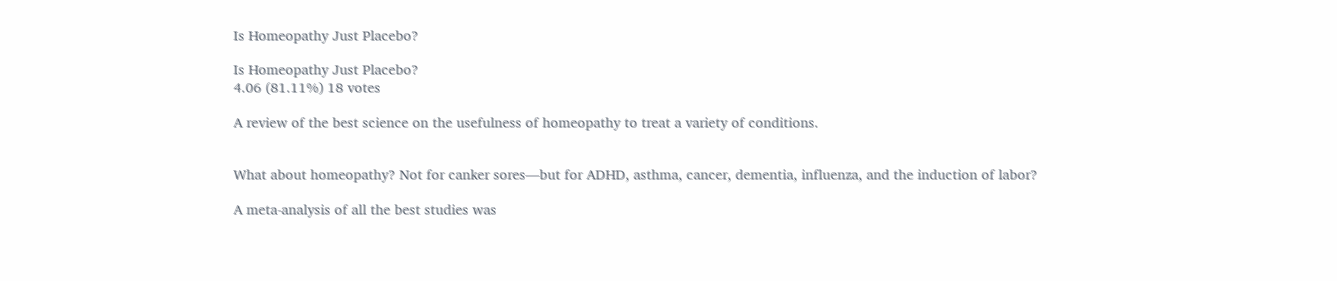Is Homeopathy Just Placebo?

Is Homeopathy Just Placebo?
4.06 (81.11%) 18 votes

A review of the best science on the usefulness of homeopathy to treat a variety of conditions.


What about homeopathy? Not for canker sores—but for ADHD, asthma, cancer, dementia, influenza, and the induction of labor?

A meta-analysis of all the best studies was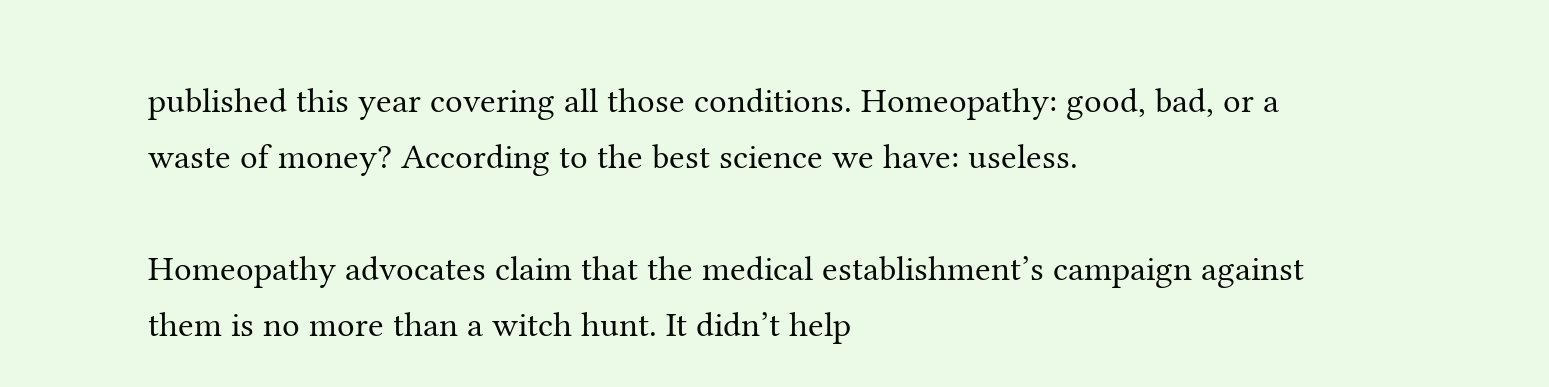published this year covering all those conditions. Homeopathy: good, bad, or a waste of money? According to the best science we have: useless.

Homeopathy advocates claim that the medical establishment’s campaign against them is no more than a witch hunt. It didn’t help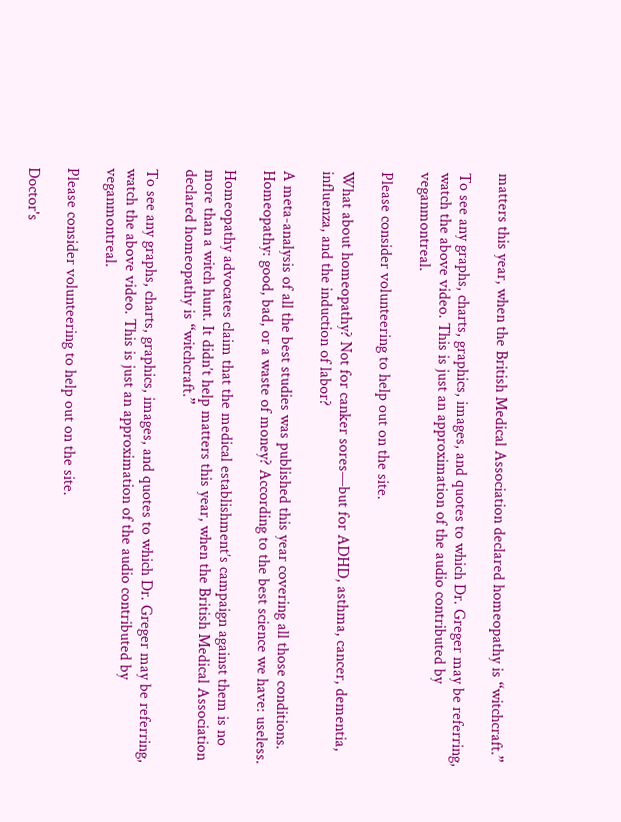matters this year, when the British Medical Association declared homeopathy is “witchcraft.”

To see any graphs, charts, graphics, images, and quotes to which Dr. Greger may be referring, watch the above video. This is just an approximation of the audio contributed by veganmontreal.

Please consider volunteering to help out on the site.

What about homeopathy? Not for canker sores—but for ADHD, asthma, cancer, dementia, influenza, and the induction of labor?

A meta-analysis of all the best studies was published this year covering all those conditions. Homeopathy: good, bad, or a waste of money? According to the best science we have: useless.

Homeopathy advocates claim that the medical establishment’s campaign against them is no more than a witch hunt. It didn’t help matters this year, when the British Medical Association declared homeopathy is “witchcraft.”

To see any graphs, charts, graphics, images, and quotes to which Dr. Greger may be referring, watch the above video. This is just an approximation of the audio contributed by veganmontreal.

Please consider volunteering to help out on the site.

Doctor's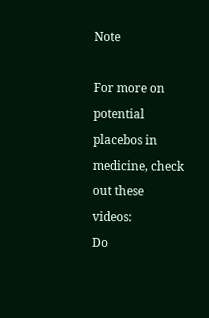Note

For more on potential placebos in medicine, check out these videos:
Do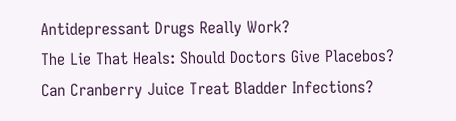Antidepressant Drugs Really Work?
The Lie That Heals: Should Doctors Give Placebos?
Can Cranberry Juice Treat Bladder Infections?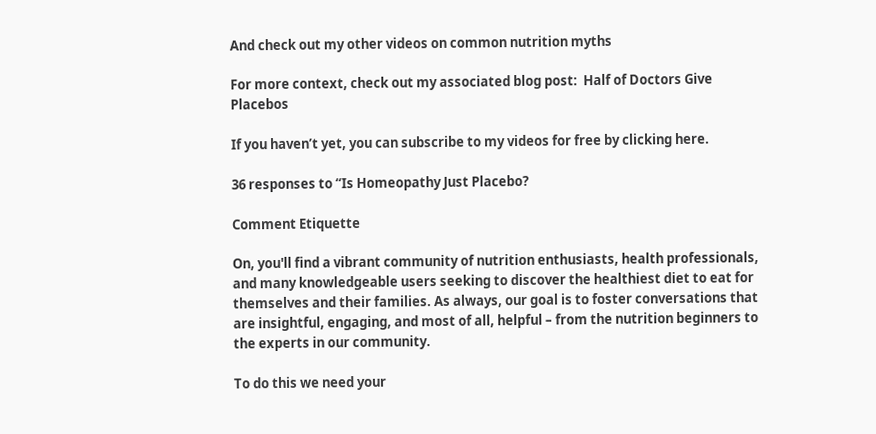And check out my other videos on common nutrition myths

For more context, check out my associated blog post:  Half of Doctors Give Placebos

If you haven’t yet, you can subscribe to my videos for free by clicking here.

36 responses to “Is Homeopathy Just Placebo?

Comment Etiquette

On, you'll find a vibrant community of nutrition enthusiasts, health professionals, and many knowledgeable users seeking to discover the healthiest diet to eat for themselves and their families. As always, our goal is to foster conversations that are insightful, engaging, and most of all, helpful – from the nutrition beginners to the experts in our community.

To do this we need your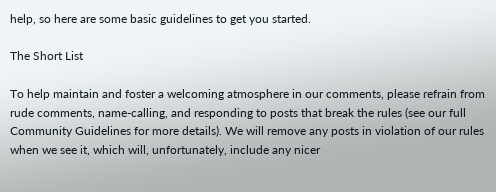help, so here are some basic guidelines to get you started.

The Short List

To help maintain and foster a welcoming atmosphere in our comments, please refrain from rude comments, name-calling, and responding to posts that break the rules (see our full Community Guidelines for more details). We will remove any posts in violation of our rules when we see it, which will, unfortunately, include any nicer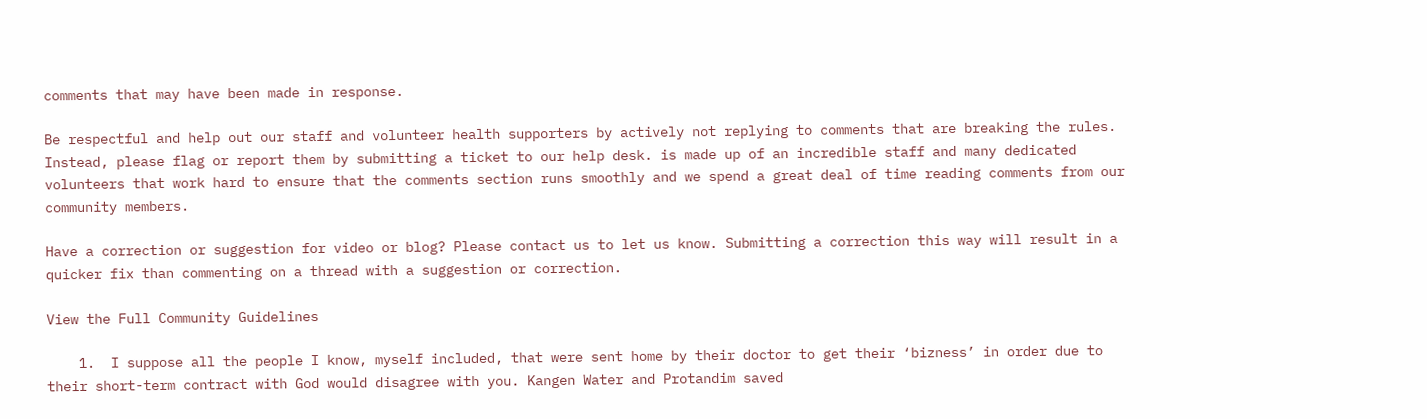comments that may have been made in response.

Be respectful and help out our staff and volunteer health supporters by actively not replying to comments that are breaking the rules. Instead, please flag or report them by submitting a ticket to our help desk. is made up of an incredible staff and many dedicated volunteers that work hard to ensure that the comments section runs smoothly and we spend a great deal of time reading comments from our community members.

Have a correction or suggestion for video or blog? Please contact us to let us know. Submitting a correction this way will result in a quicker fix than commenting on a thread with a suggestion or correction.

View the Full Community Guidelines

    1.  I suppose all the people I know, myself included, that were sent home by their doctor to get their ‘bizness’ in order due to their short-term contract with God would disagree with you. Kangen Water and Protandim saved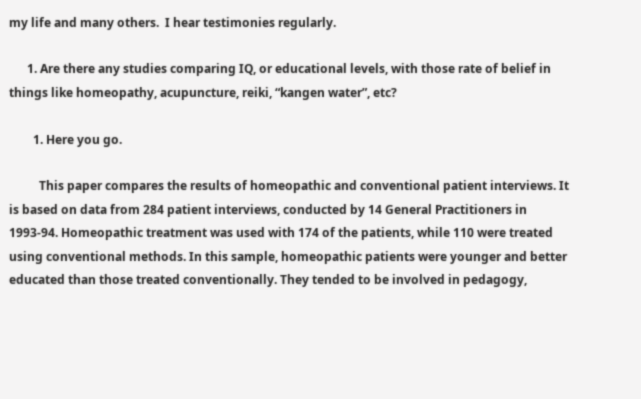my life and many others.  I hear testimonies regularly.

      1. Are there any studies comparing IQ, or educational levels, with those rate of belief in things like homeopathy, acupuncture, reiki, “kangen water”, etc?

        1. Here you go.

          This paper compares the results of homeopathic and conventional patient interviews. It is based on data from 284 patient interviews, conducted by 14 General Practitioners in 1993-94. Homeopathic treatment was used with 174 of the patients, while 110 were treated using conventional methods. In this sample, homeopathic patients were younger and better educated than those treated conventionally. They tended to be involved in pedagogy,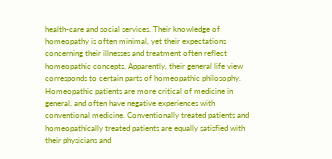health-care and social services. Their knowledge of homeopathy is often minimal, yet their expectations concerning their illnesses and treatment often reflect homeopathic concepts. Apparently, their general life view corresponds to certain parts of homeopathic philosophy. Homeopathic patients are more critical of medicine in general, and often have negative experiences with conventional medicine. Conventionally treated patients and homeopathically treated patients are equally satisfied with their physicians and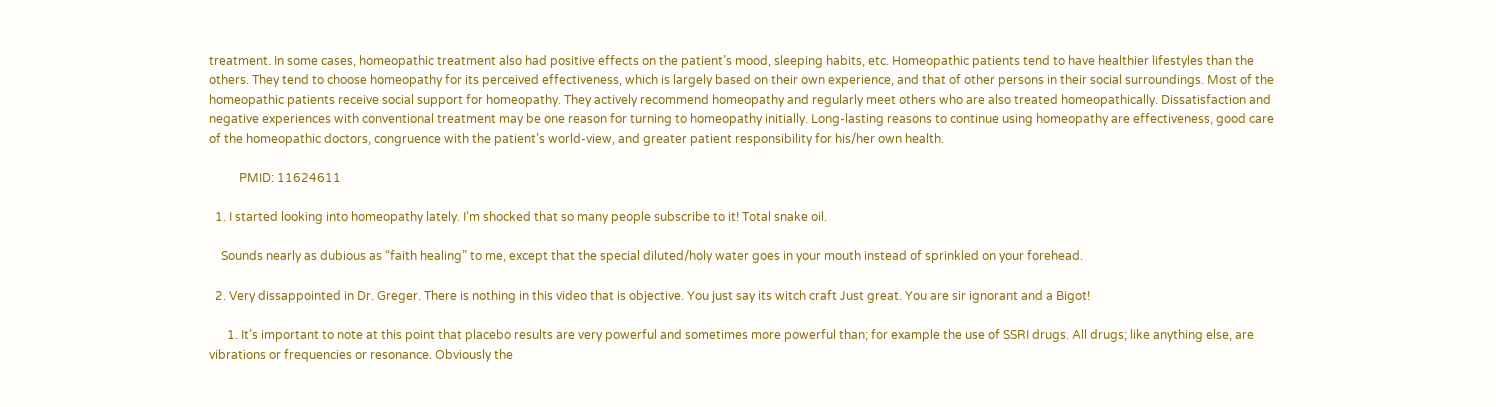treatment. In some cases, homeopathic treatment also had positive effects on the patient’s mood, sleeping habits, etc. Homeopathic patients tend to have healthier lifestyles than the others. They tend to choose homeopathy for its perceived effectiveness, which is largely based on their own experience, and that of other persons in their social surroundings. Most of the homeopathic patients receive social support for homeopathy. They actively recommend homeopathy and regularly meet others who are also treated homeopathically. Dissatisfaction and negative experiences with conventional treatment may be one reason for turning to homeopathy initially. Long-lasting reasons to continue using homeopathy are effectiveness, good care of the homeopathic doctors, congruence with the patient’s world-view, and greater patient responsibility for his/her own health.

          PMID: 11624611

  1. I started looking into homeopathy lately. I’m shocked that so many people subscribe to it! Total snake oil.

    Sounds nearly as dubious as “faith healing” to me, except that the special diluted/holy water goes in your mouth instead of sprinkled on your forehead.

  2. Very dissappointed in Dr. Greger. There is nothing in this video that is objective. You just say its witch craft Just great. You are sir ignorant and a Bigot!

      1. It’s important to note at this point that placebo results are very powerful and sometimes more powerful than; for example the use of SSRI drugs. All drugs; like anything else, are vibrations or frequencies or resonance. Obviously the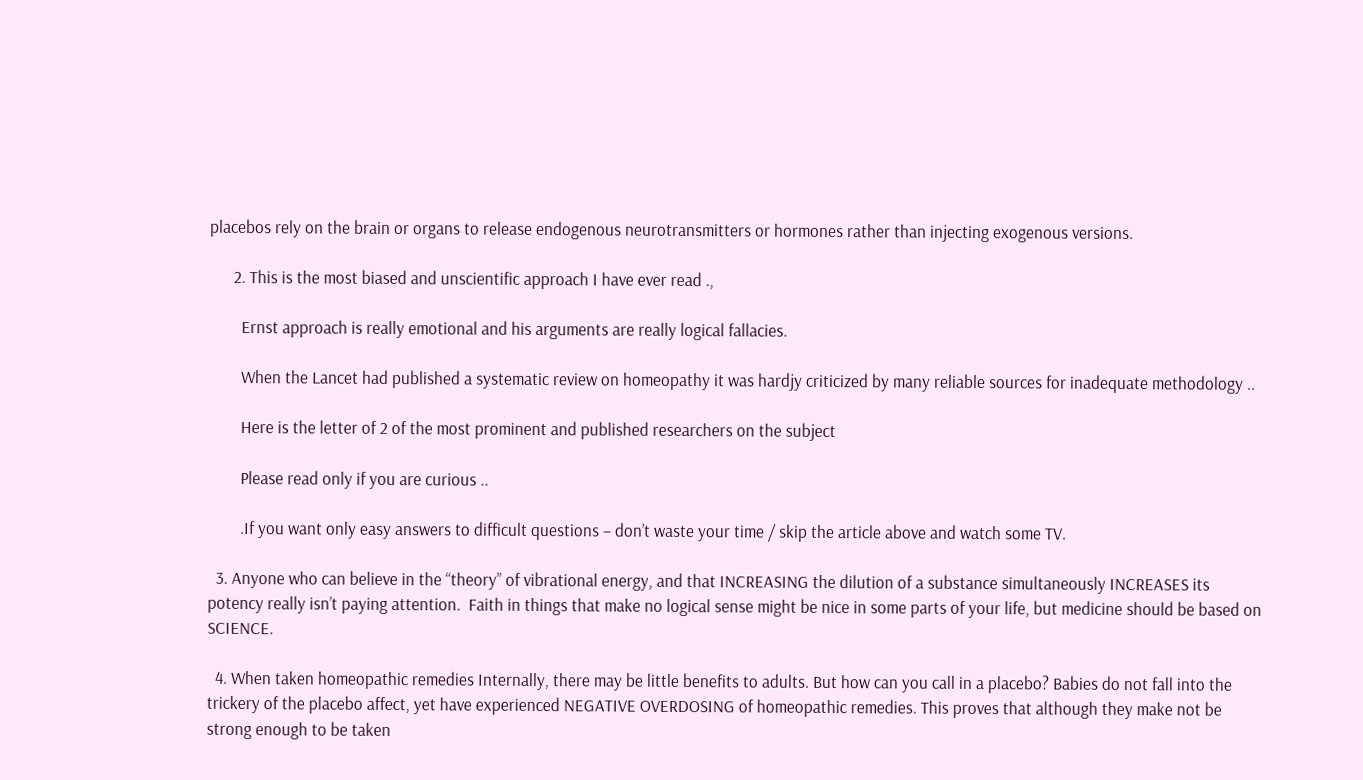placebos rely on the brain or organs to release endogenous neurotransmitters or hormones rather than injecting exogenous versions.

      2. This is the most biased and unscientific approach I have ever read .,

        Ernst approach is really emotional and his arguments are really logical fallacies.

        When the Lancet had published a systematic review on homeopathy it was hardjy criticized by many reliable sources for inadequate methodology ..

        Here is the letter of 2 of the most prominent and published researchers on the subject

        Please read only if you are curious ..

        .If you want only easy answers to difficult questions – don’t waste your time / skip the article above and watch some TV.

  3. Anyone who can believe in the “theory” of vibrational energy, and that INCREASING the dilution of a substance simultaneously INCREASES its potency really isn’t paying attention.  Faith in things that make no logical sense might be nice in some parts of your life, but medicine should be based on SCIENCE.

  4. When taken homeopathic remedies Internally, there may be little benefits to adults. But how can you call in a placebo? Babies do not fall into the trickery of the placebo affect, yet have experienced NEGATIVE OVERDOSING of homeopathic remedies. This proves that although they make not be strong enough to be taken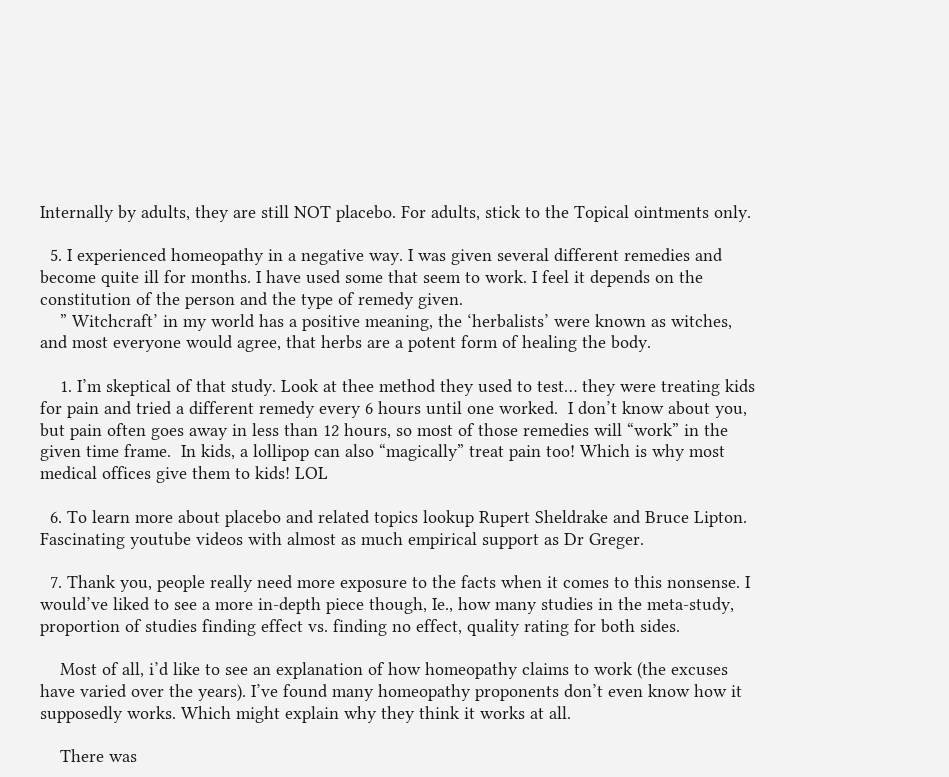Internally by adults, they are still NOT placebo. For adults, stick to the Topical ointments only.

  5. I experienced homeopathy in a negative way. I was given several different remedies and become quite ill for months. I have used some that seem to work. I feel it depends on the constitution of the person and the type of remedy given.
    ” Witchcraft’ in my world has a positive meaning, the ‘herbalists’ were known as witches, and most everyone would agree, that herbs are a potent form of healing the body.

    1. I’m skeptical of that study. Look at thee method they used to test… they were treating kids for pain and tried a different remedy every 6 hours until one worked.  I don’t know about you, but pain often goes away in less than 12 hours, so most of those remedies will “work” in the given time frame.  In kids, a lollipop can also “magically” treat pain too! Which is why most medical offices give them to kids! LOL

  6. To learn more about placebo and related topics lookup Rupert Sheldrake and Bruce Lipton. Fascinating youtube videos with almost as much empirical support as Dr Greger.

  7. Thank you, people really need more exposure to the facts when it comes to this nonsense. I would’ve liked to see a more in-depth piece though, Ie., how many studies in the meta-study, proportion of studies finding effect vs. finding no effect, quality rating for both sides.

    Most of all, i’d like to see an explanation of how homeopathy claims to work (the excuses have varied over the years). I’ve found many homeopathy proponents don’t even know how it supposedly works. Which might explain why they think it works at all.

    There was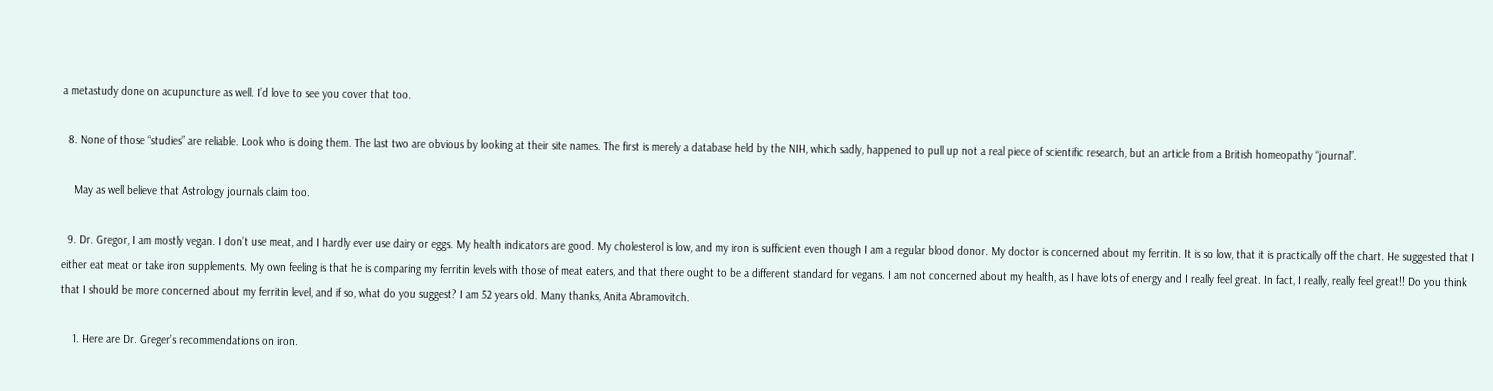a metastudy done on acupuncture as well. I’d love to see you cover that too.

  8. None of those “studies” are reliable. Look who is doing them. The last two are obvious by looking at their site names. The first is merely a database held by the NIH, which sadly, happened to pull up not a real piece of scientific research, but an article from a British homeopathy “journal”.

    May as well believe that Astrology journals claim too.

  9. Dr. Gregor, I am mostly vegan. I don’t use meat, and I hardly ever use dairy or eggs. My health indicators are good. My cholesterol is low, and my iron is sufficient even though I am a regular blood donor. My doctor is concerned about my ferritin. It is so low, that it is practically off the chart. He suggested that I either eat meat or take iron supplements. My own feeling is that he is comparing my ferritin levels with those of meat eaters, and that there ought to be a different standard for vegans. I am not concerned about my health, as I have lots of energy and I really feel great. In fact, I really, really feel great!! Do you think that I should be more concerned about my ferritin level, and if so, what do you suggest? I am 52 years old. Many thanks, Anita Abramovitch.

    1. Here are Dr. Greger’s recommendations on iron.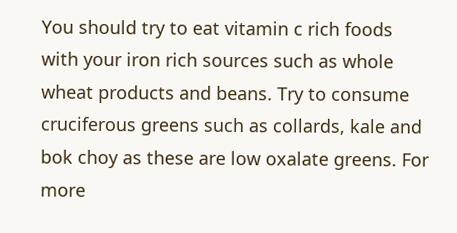You should try to eat vitamin c rich foods with your iron rich sources such as whole wheat products and beans. Try to consume cruciferous greens such as collards, kale and bok choy as these are low oxalate greens. For more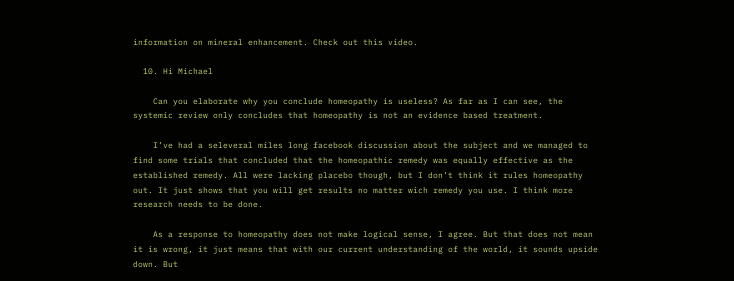information on mineral enhancement. Check out this video.

  10. Hi Michael

    Can you elaborate why you conclude homeopathy is useless? As far as I can see, the systemic review only concludes that homeopathy is not an evidence based treatment.

    I’ve had a seleveral miles long facebook discussion about the subject and we managed to find some trials that concluded that the homeopathic remedy was equally effective as the established remedy. All were lacking placebo though, but I don’t think it rules homeopathy out. It just shows that you will get results no matter wich remedy you use. I think more research needs to be done.

    As a response to homeopathy does not make logical sense, I agree. But that does not mean it is wrong, it just means that with our current understanding of the world, it sounds upside down. But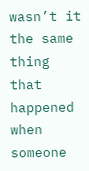wasn’t it the same thing that happened when someone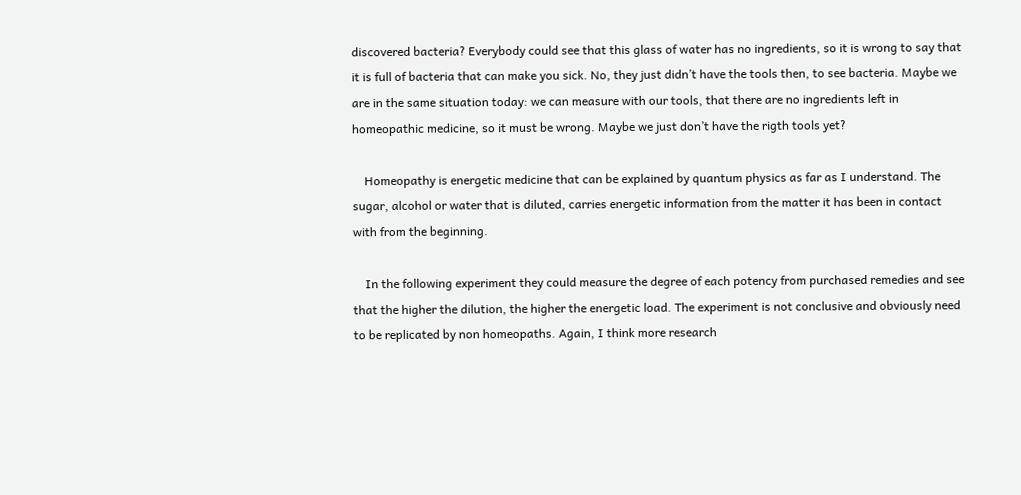discovered bacteria? Everybody could see that this glass of water has no ingredients, so it is wrong to say that it is full of bacteria that can make you sick. No, they just didn’t have the tools then, to see bacteria. Maybe we are in the same situation today: we can measure with our tools, that there are no ingredients left in homeopathic medicine, so it must be wrong. Maybe we just don’t have the rigth tools yet?

    Homeopathy is energetic medicine that can be explained by quantum physics as far as I understand. The sugar, alcohol or water that is diluted, carries energetic information from the matter it has been in contact with from the beginning.

    In the following experiment they could measure the degree of each potency from purchased remedies and see that the higher the dilution, the higher the energetic load. The experiment is not conclusive and obviously need to be replicated by non homeopaths. Again, I think more research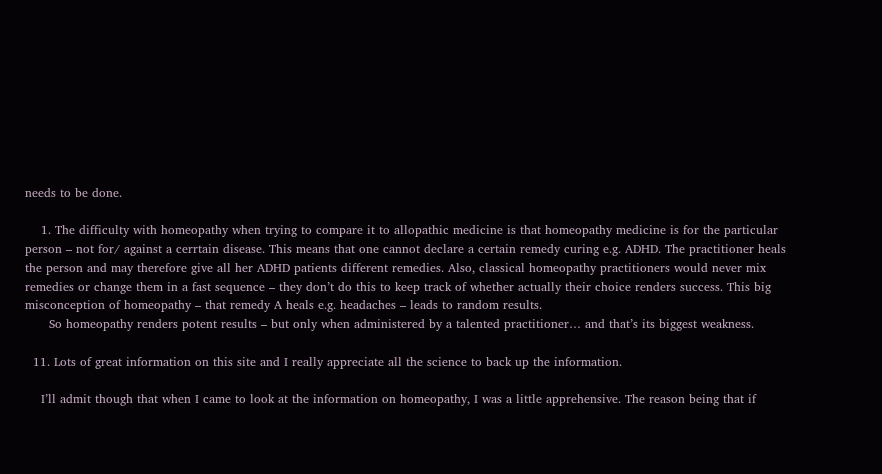needs to be done.

    1. The difficulty with homeopathy when trying to compare it to allopathic medicine is that homeopathy medicine is for the particular person – not for/ against a cerrtain disease. This means that one cannot declare a certain remedy curing e.g. ADHD. The practitioner heals the person and may therefore give all her ADHD patients different remedies. Also, classical homeopathy practitioners would never mix remedies or change them in a fast sequence – they don’t do this to keep track of whether actually their choice renders success. This big misconception of homeopathy – that remedy A heals e.g. headaches – leads to random results.
      So homeopathy renders potent results – but only when administered by a talented practitioner… and that’s its biggest weakness.

  11. Lots of great information on this site and I really appreciate all the science to back up the information.

    I’ll admit though that when I came to look at the information on homeopathy, I was a little apprehensive. The reason being that if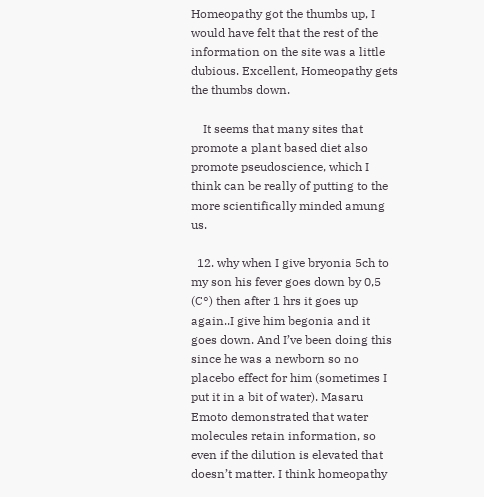Homeopathy got the thumbs up, I would have felt that the rest of the information on the site was a little dubious. Excellent, Homeopathy gets the thumbs down.

    It seems that many sites that promote a plant based diet also promote pseudoscience, which I think can be really of putting to the more scientifically minded amung us.

  12. why when I give bryonia 5ch to my son his fever goes down by 0,5 (C°) then after 1 hrs it goes up again..I give him begonia and it goes down. And I’ve been doing this since he was a newborn so no placebo effect for him (sometimes I put it in a bit of water). Masaru Emoto demonstrated that water molecules retain information, so even if the dilution is elevated that doesn’t matter. I think homeopathy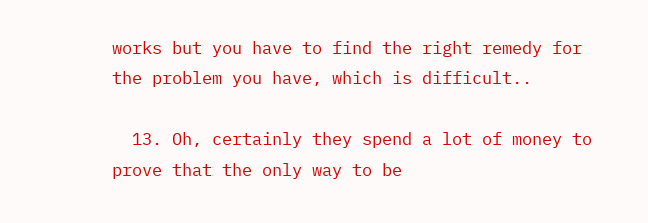works but you have to find the right remedy for the problem you have, which is difficult..

  13. Oh, certainly they spend a lot of money to prove that the only way to be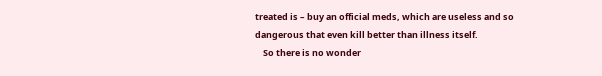treated is – buy an official meds, which are useless and so dangerous that even kill better than illness itself.
    So there is no wonder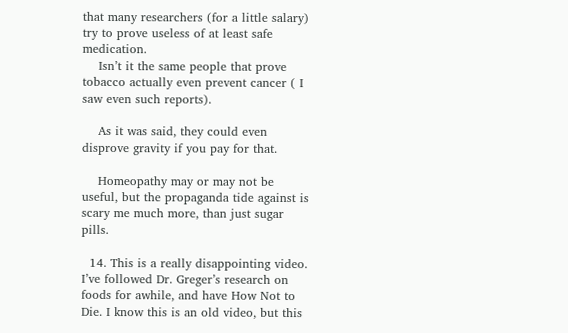that many researchers (for a little salary) try to prove useless of at least safe medication.
    Isn’t it the same people that prove tobacco actually even prevent cancer ( I saw even such reports).

    As it was said, they could even disprove gravity if you pay for that.

    Homeopathy may or may not be useful, but the propaganda tide against is scary me much more, than just sugar pills.

  14. This is a really disappointing video. I’ve followed Dr. Greger’s research on foods for awhile, and have How Not to Die. I know this is an old video, but this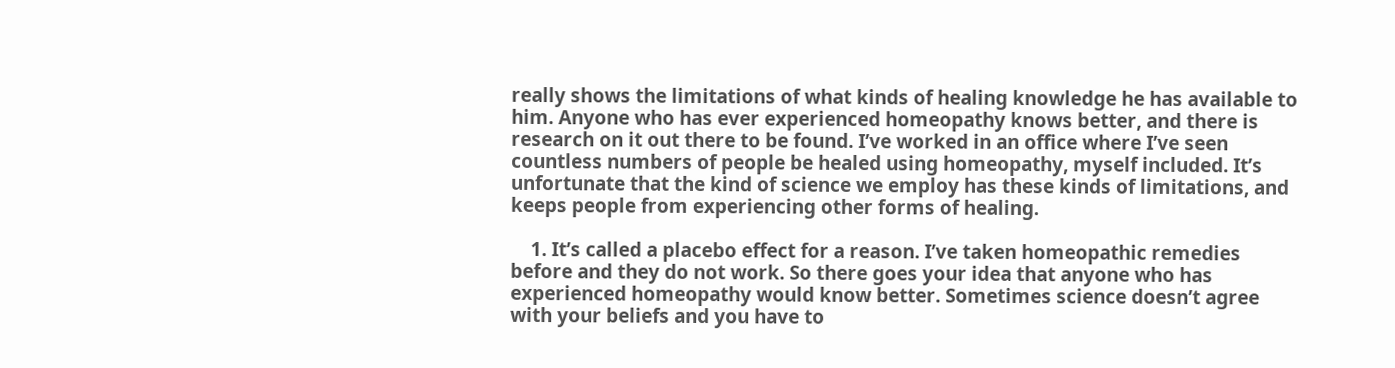really shows the limitations of what kinds of healing knowledge he has available to him. Anyone who has ever experienced homeopathy knows better, and there is research on it out there to be found. I’ve worked in an office where I’ve seen countless numbers of people be healed using homeopathy, myself included. It’s unfortunate that the kind of science we employ has these kinds of limitations, and keeps people from experiencing other forms of healing.

    1. It’s called a placebo effect for a reason. I’ve taken homeopathic remedies before and they do not work. So there goes your idea that anyone who has experienced homeopathy would know better. Sometimes science doesn’t agree with your beliefs and you have to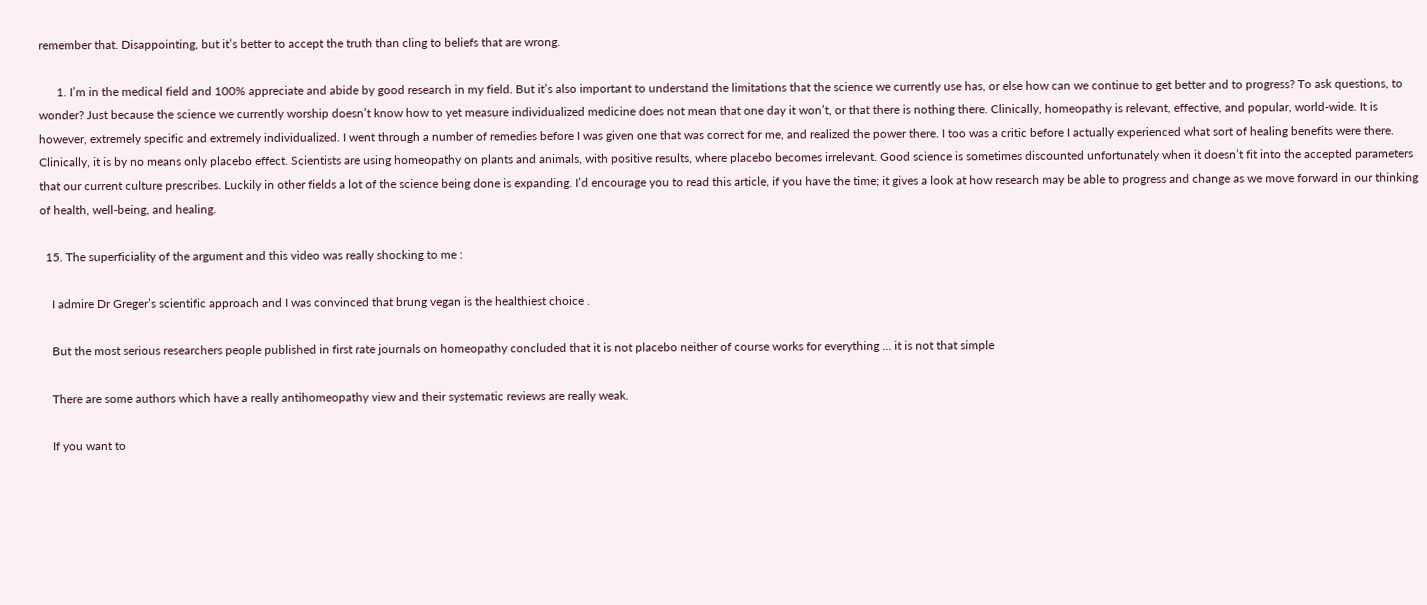remember that. Disappointing, but it’s better to accept the truth than cling to beliefs that are wrong.

      1. I’m in the medical field and 100% appreciate and abide by good research in my field. But it’s also important to understand the limitations that the science we currently use has, or else how can we continue to get better and to progress? To ask questions, to wonder? Just because the science we currently worship doesn’t know how to yet measure individualized medicine does not mean that one day it won’t, or that there is nothing there. Clinically, homeopathy is relevant, effective, and popular, world-wide. It is however, extremely specific and extremely individualized. I went through a number of remedies before I was given one that was correct for me, and realized the power there. I too was a critic before I actually experienced what sort of healing benefits were there. Clinically, it is by no means only placebo effect. Scientists are using homeopathy on plants and animals, with positive results, where placebo becomes irrelevant. Good science is sometimes discounted unfortunately when it doesn’t fit into the accepted parameters that our current culture prescribes. Luckily in other fields a lot of the science being done is expanding. I’d encourage you to read this article, if you have the time; it gives a look at how research may be able to progress and change as we move forward in our thinking of health, well-being, and healing.

  15. The superficiality of the argument and this video was really shocking to me :

    I admire Dr Greger’s scientific approach and I was convinced that brung vegan is the healthiest choice .

    But the most serious researchers people published in first rate journals on homeopathy concluded that it is not placebo neither of course works for everything … it is not that simple

    There are some authors which have a really antihomeopathy view and their systematic reviews are really weak.

    If you want to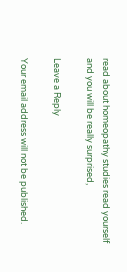read about homeopathy studies read yourself and you will be really surprised,

Leave a Reply

Your email address will not be published.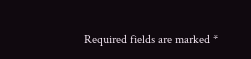Required fields are marked *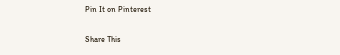Pin It on Pinterest

Share This